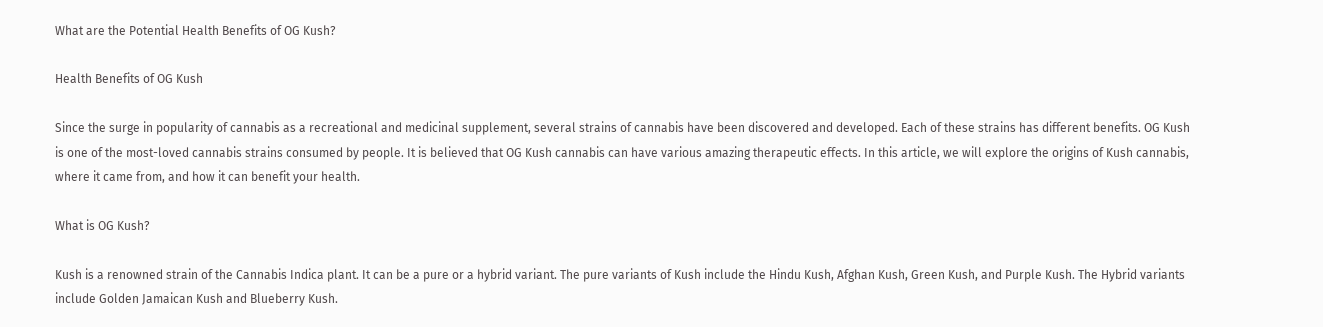What are the Potential Health Benefits of OG Kush?

Health Benefits of OG Kush

Since the surge in popularity of cannabis as a recreational and medicinal supplement, several strains of cannabis have been discovered and developed. Each of these strains has different benefits. OG Kush is one of the most-loved cannabis strains consumed by people. It is believed that OG Kush cannabis can have various amazing therapeutic effects. In this article, we will explore the origins of Kush cannabis, where it came from, and how it can benefit your health.

What is OG Kush?

Kush is a renowned strain of the Cannabis Indica plant. It can be a pure or a hybrid variant. The pure variants of Kush include the Hindu Kush, Afghan Kush, Green Kush, and Purple Kush. The Hybrid variants include Golden Jamaican Kush and Blueberry Kush.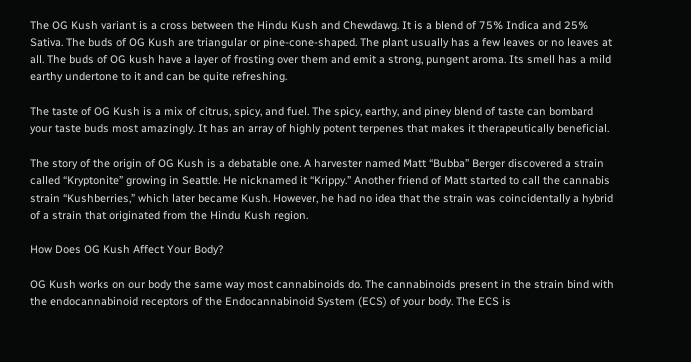The OG Kush variant is a cross between the Hindu Kush and Chewdawg. It is a blend of 75% Indica and 25% Sativa. The buds of OG Kush are triangular or pine-cone-shaped. The plant usually has a few leaves or no leaves at all. The buds of OG kush have a layer of frosting over them and emit a strong, pungent aroma. Its smell has a mild earthy undertone to it and can be quite refreshing.

The taste of OG Kush is a mix of citrus, spicy, and fuel. The spicy, earthy, and piney blend of taste can bombard your taste buds most amazingly. It has an array of highly potent terpenes that makes it therapeutically beneficial.

The story of the origin of OG Kush is a debatable one. A harvester named Matt “Bubba” Berger discovered a strain called “Kryptonite” growing in Seattle. He nicknamed it “Krippy.” Another friend of Matt started to call the cannabis strain “Kushberries,” which later became Kush. However, he had no idea that the strain was coincidentally a hybrid of a strain that originated from the Hindu Kush region.

How Does OG Kush Affect Your Body?

OG Kush works on our body the same way most cannabinoids do. The cannabinoids present in the strain bind with the endocannabinoid receptors of the Endocannabinoid System (ECS) of your body. The ECS is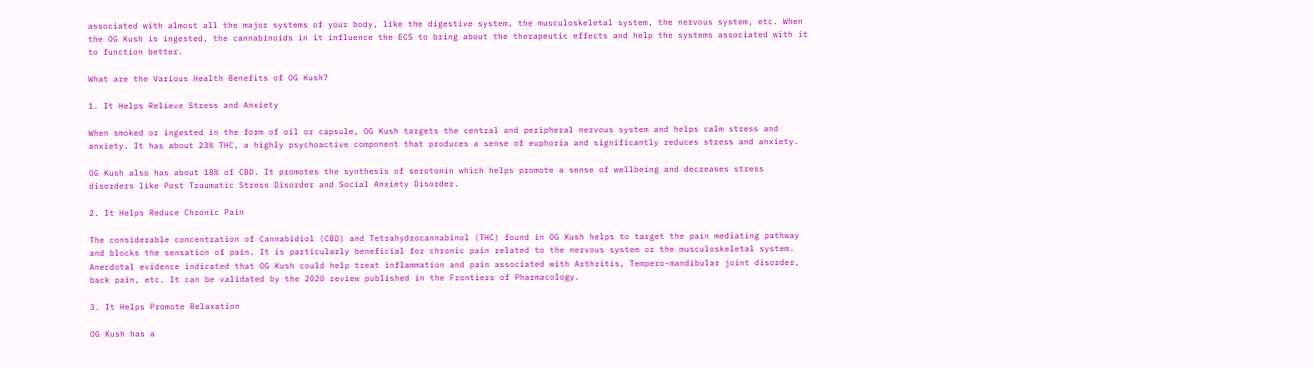associated with almost all the major systems of your body, like the digestive system, the musculoskeletal system, the nervous system, etc. When the OG Kush is ingested, the cannabinoids in it influence the ECS to bring about the therapeutic effects and help the systems associated with it to function better.

What are the Various Health Benefits of OG Kush?

1. It Helps Relieve Stress and Anxiety

When smoked or ingested in the form of oil or capsule, OG Kush targets the central and peripheral nervous system and helps calm stress and anxiety. It has about 23% THC, a highly psychoactive component that produces a sense of euphoria and significantly reduces stress and anxiety.

OG Kush also has about 18% of CBD. It promotes the synthesis of serotonin which helps promote a sense of wellbeing and decreases stress disorders like Post Traumatic Stress Disorder and Social Anxiety Disorder.

2. It Helps Reduce Chronic Pain

The considerable concentration of Cannabidiol (CBD) and Tetrahydrocannabinol (THC) found in OG Kush helps to target the pain mediating pathway and blocks the sensation of pain. It is particularly beneficial for chronic pain related to the nervous system or the musculoskeletal system. Anecdotal evidence indicated that OG Kush could help treat inflammation and pain associated with Arthritis, Tempero-mandibular joint disorder, back pain, etc. It can be validated by the 2020 review published in the Frontiers of Pharmacology.

3. It Helps Promote Relaxation

OG Kush has a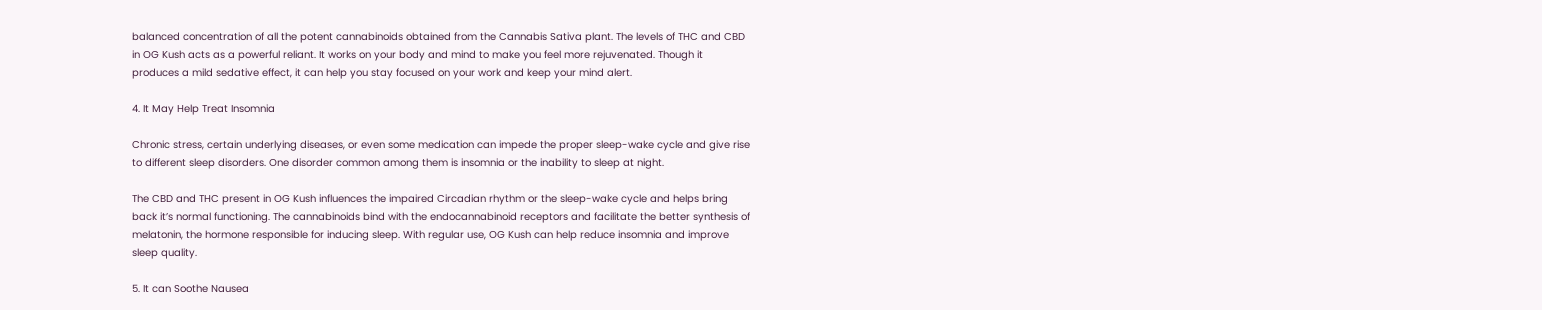balanced concentration of all the potent cannabinoids obtained from the Cannabis Sativa plant. The levels of THC and CBD in OG Kush acts as a powerful reliant. It works on your body and mind to make you feel more rejuvenated. Though it produces a mild sedative effect, it can help you stay focused on your work and keep your mind alert.

4. It May Help Treat Insomnia

Chronic stress, certain underlying diseases, or even some medication can impede the proper sleep-wake cycle and give rise to different sleep disorders. One disorder common among them is insomnia or the inability to sleep at night.

The CBD and THC present in OG Kush influences the impaired Circadian rhythm or the sleep-wake cycle and helps bring back it’s normal functioning. The cannabinoids bind with the endocannabinoid receptors and facilitate the better synthesis of melatonin, the hormone responsible for inducing sleep. With regular use, OG Kush can help reduce insomnia and improve sleep quality.

5. It can Soothe Nausea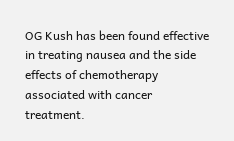OG Kush has been found effective in treating nausea and the side effects of chemotherapy associated with cancer treatment.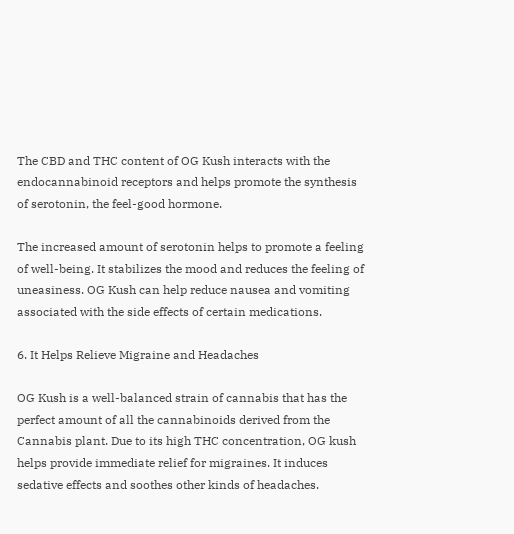The CBD and THC content of OG Kush interacts with the endocannabinoid receptors and helps promote the synthesis of serotonin, the feel-good hormone.

The increased amount of serotonin helps to promote a feeling of well-being. It stabilizes the mood and reduces the feeling of uneasiness. OG Kush can help reduce nausea and vomiting associated with the side effects of certain medications.

6. It Helps Relieve Migraine and Headaches

OG Kush is a well-balanced strain of cannabis that has the perfect amount of all the cannabinoids derived from the Cannabis plant. Due to its high THC concentration, OG kush helps provide immediate relief for migraines. It induces sedative effects and soothes other kinds of headaches.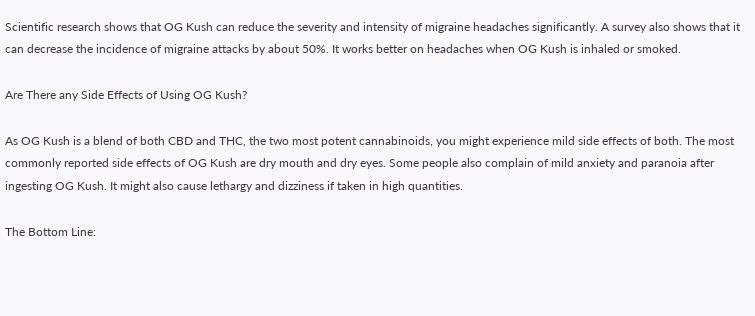Scientific research shows that OG Kush can reduce the severity and intensity of migraine headaches significantly. A survey also shows that it can decrease the incidence of migraine attacks by about 50%. It works better on headaches when OG Kush is inhaled or smoked.

Are There any Side Effects of Using OG Kush?

As OG Kush is a blend of both CBD and THC, the two most potent cannabinoids, you might experience mild side effects of both. The most commonly reported side effects of OG Kush are dry mouth and dry eyes. Some people also complain of mild anxiety and paranoia after ingesting OG Kush. It might also cause lethargy and dizziness if taken in high quantities.

The Bottom Line: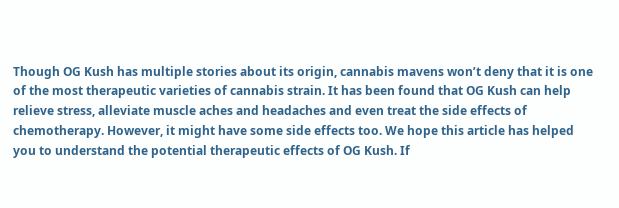Though OG Kush has multiple stories about its origin, cannabis mavens won’t deny that it is one of the most therapeutic varieties of cannabis strain. It has been found that OG Kush can help relieve stress, alleviate muscle aches and headaches and even treat the side effects of chemotherapy. However, it might have some side effects too. We hope this article has helped you to understand the potential therapeutic effects of OG Kush. If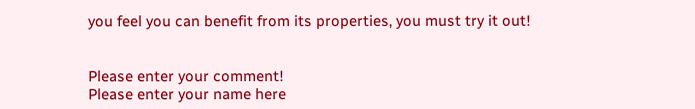you feel you can benefit from its properties, you must try it out!


Please enter your comment!
Please enter your name here